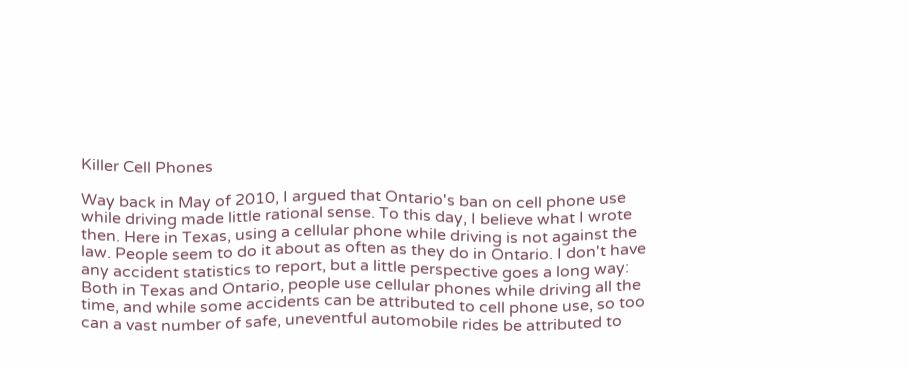Killer Cell Phones

Way back in May of 2010, I argued that Ontario's ban on cell phone use while driving made little rational sense. To this day, I believe what I wrote then. Here in Texas, using a cellular phone while driving is not against the law. People seem to do it about as often as they do in Ontario. I don't have any accident statistics to report, but a little perspective goes a long way: Both in Texas and Ontario, people use cellular phones while driving all the time, and while some accidents can be attributed to cell phone use, so too can a vast number of safe, uneventful automobile rides be attributed to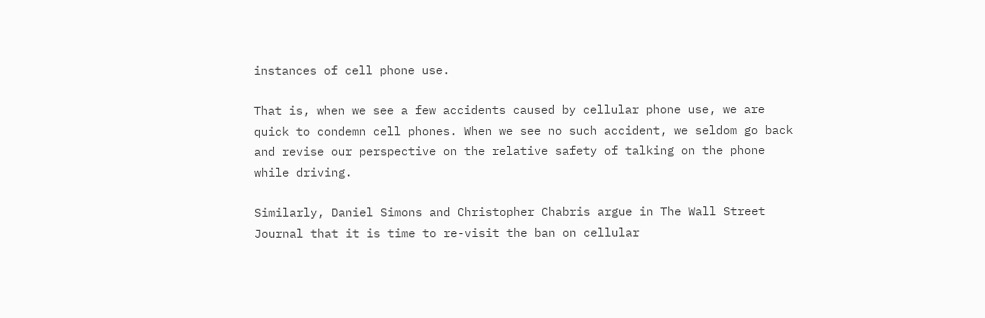instances of cell phone use.

That is, when we see a few accidents caused by cellular phone use, we are quick to condemn cell phones. When we see no such accident, we seldom go back and revise our perspective on the relative safety of talking on the phone while driving.

Similarly, Daniel Simons and Christopher Chabris argue in The Wall Street Journal that it is time to re-visit the ban on cellular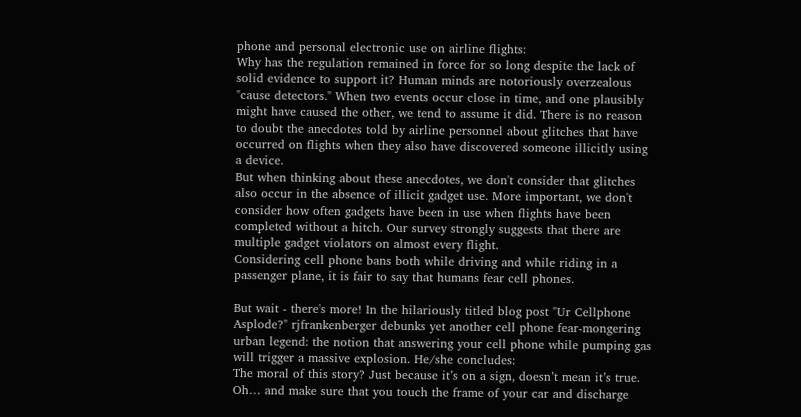phone and personal electronic use on airline flights:
Why has the regulation remained in force for so long despite the lack of solid evidence to support it? Human minds are notoriously overzealous "cause detectors." When two events occur close in time, and one plausibly might have caused the other, we tend to assume it did. There is no reason to doubt the anecdotes told by airline personnel about glitches that have occurred on flights when they also have discovered someone illicitly using a device.
But when thinking about these anecdotes, we don't consider that glitches also occur in the absence of illicit gadget use. More important, we don't consider how often gadgets have been in use when flights have been completed without a hitch. Our survey strongly suggests that there are multiple gadget violators on almost every flight.
Considering cell phone bans both while driving and while riding in a passenger plane, it is fair to say that humans fear cell phones.

But wait - there's more! In the hilariously titled blog post "Ur Cellphone Asplode?" rjfrankenberger debunks yet another cell phone fear-mongering urban legend: the notion that answering your cell phone while pumping gas will trigger a massive explosion. He/she concludes:
The moral of this story? Just because it’s on a sign, doesn’t mean it’s true. Oh… and make sure that you touch the frame of your car and discharge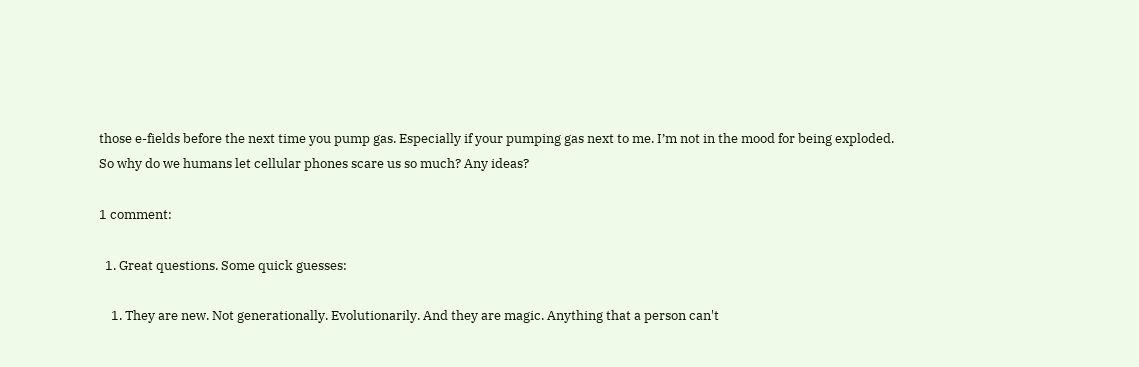those e-fields before the next time you pump gas. Especially if your pumping gas next to me. I’m not in the mood for being exploded.
So why do we humans let cellular phones scare us so much? Any ideas?

1 comment:

  1. Great questions. Some quick guesses:

    1. They are new. Not generationally. Evolutionarily. And they are magic. Anything that a person can't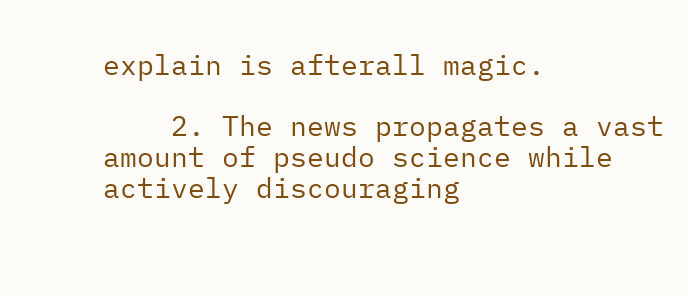explain is afterall magic.

    2. The news propagates a vast amount of pseudo science while actively discouraging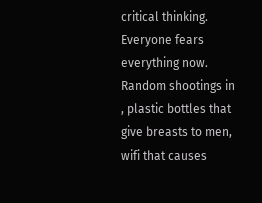critical thinking. Everyone fears everything now. Random shootings in , plastic bottles that give breasts to men, wifi that causes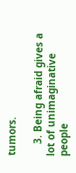tumors.

    3. Being afraid gives a lot of unimaginative people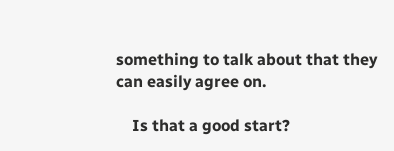something to talk about that they can easily agree on.

    Is that a good start?